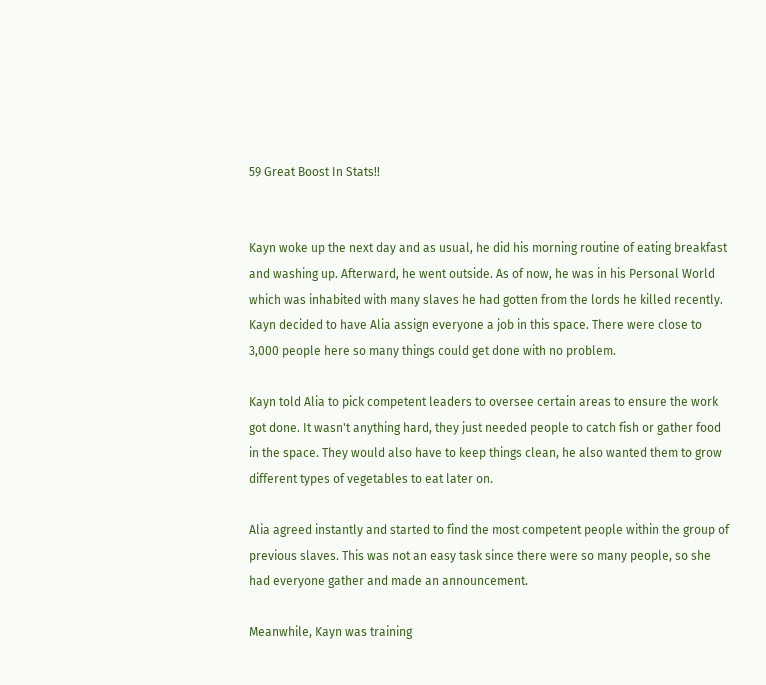59 Great Boost In Stats!!


Kayn woke up the next day and as usual, he did his morning routine of eating breakfast and washing up. Afterward, he went outside. As of now, he was in his Personal World which was inhabited with many slaves he had gotten from the lords he killed recently. Kayn decided to have Alia assign everyone a job in this space. There were close to 3,000 people here so many things could get done with no problem.

Kayn told Alia to pick competent leaders to oversee certain areas to ensure the work got done. It wasn't anything hard, they just needed people to catch fish or gather food in the space. They would also have to keep things clean, he also wanted them to grow different types of vegetables to eat later on.

Alia agreed instantly and started to find the most competent people within the group of previous slaves. This was not an easy task since there were so many people, so she had everyone gather and made an announcement.

Meanwhile, Kayn was training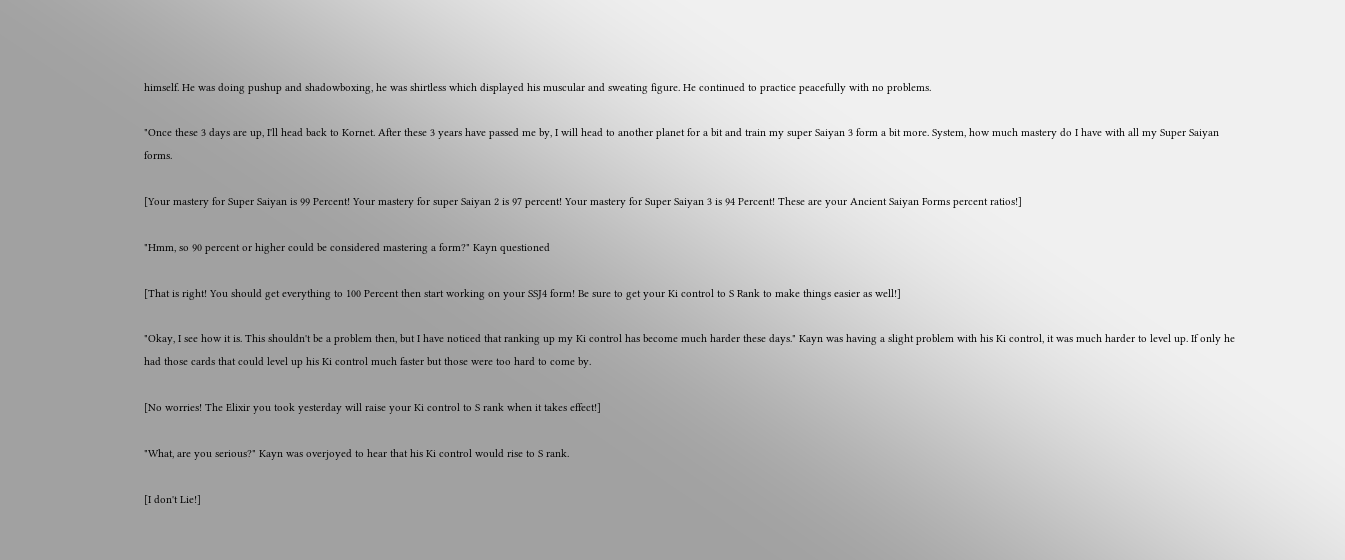himself. He was doing pushup and shadowboxing, he was shirtless which displayed his muscular and sweating figure. He continued to practice peacefully with no problems.

"Once these 3 days are up, I'll head back to Kornet. After these 3 years have passed me by, I will head to another planet for a bit and train my super Saiyan 3 form a bit more. System, how much mastery do I have with all my Super Saiyan forms.

[Your mastery for Super Saiyan is 99 Percent! Your mastery for super Saiyan 2 is 97 percent! Your mastery for Super Saiyan 3 is 94 Percent! These are your Ancient Saiyan Forms percent ratios!]

"Hmm, so 90 percent or higher could be considered mastering a form?" Kayn questioned

[That is right! You should get everything to 100 Percent then start working on your SSJ4 form! Be sure to get your Ki control to S Rank to make things easier as well!]

"Okay, I see how it is. This shouldn't be a problem then, but I have noticed that ranking up my Ki control has become much harder these days." Kayn was having a slight problem with his Ki control, it was much harder to level up. If only he had those cards that could level up his Ki control much faster but those were too hard to come by.

[No worries! The Elixir you took yesterday will raise your Ki control to S rank when it takes effect!]

"What, are you serious?" Kayn was overjoyed to hear that his Ki control would rise to S rank.

[I don't Lie!]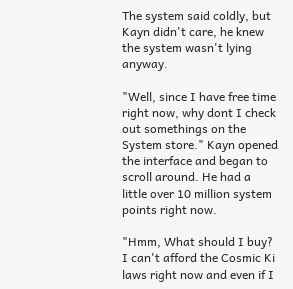The system said coldly, but Kayn didn't care, he knew the system wasn't lying anyway.

"Well, since I have free time right now, why dont I check out somethings on the System store." Kayn opened the interface and began to scroll around. He had a little over 10 million system points right now.

"Hmm, What should I buy? I can't afford the Cosmic Ki laws right now and even if I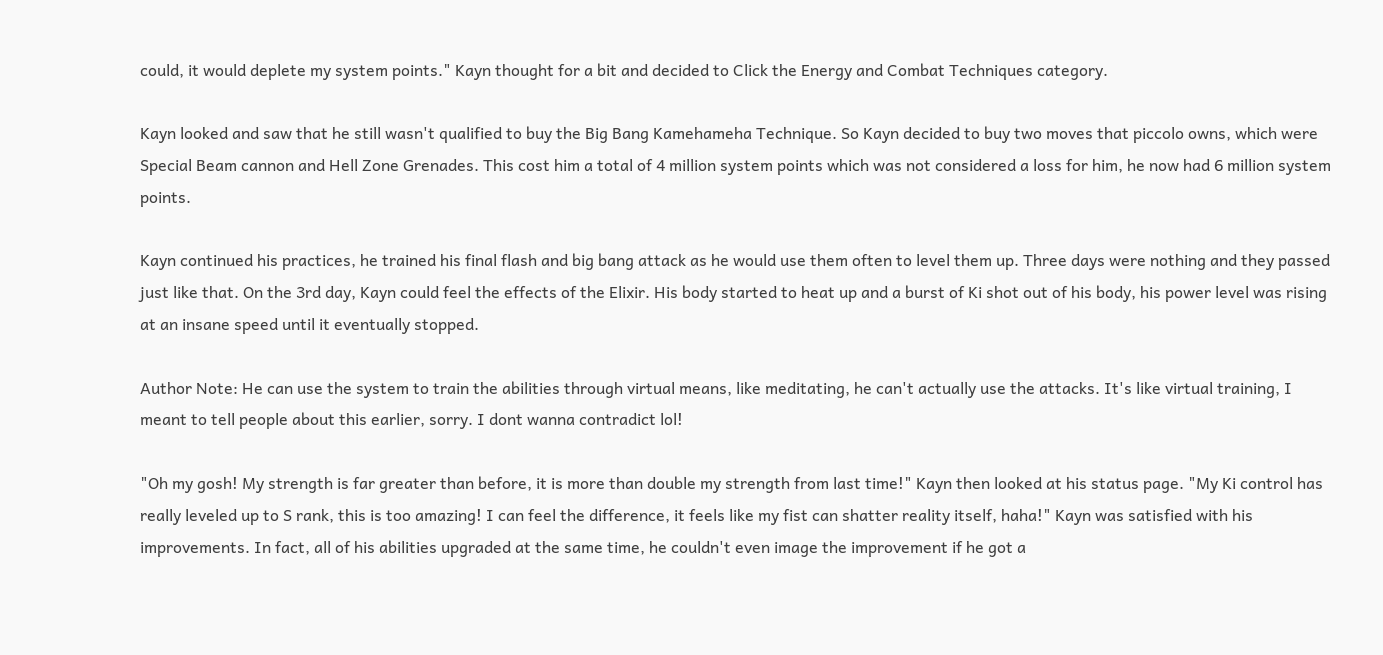could, it would deplete my system points." Kayn thought for a bit and decided to Click the Energy and Combat Techniques category.

Kayn looked and saw that he still wasn't qualified to buy the Big Bang Kamehameha Technique. So Kayn decided to buy two moves that piccolo owns, which were Special Beam cannon and Hell Zone Grenades. This cost him a total of 4 million system points which was not considered a loss for him, he now had 6 million system points.

Kayn continued his practices, he trained his final flash and big bang attack as he would use them often to level them up. Three days were nothing and they passed just like that. On the 3rd day, Kayn could feel the effects of the Elixir. His body started to heat up and a burst of Ki shot out of his body, his power level was rising at an insane speed until it eventually stopped.

Author Note: He can use the system to train the abilities through virtual means, like meditating, he can't actually use the attacks. It's like virtual training, I meant to tell people about this earlier, sorry. I dont wanna contradict lol!

"Oh my gosh! My strength is far greater than before, it is more than double my strength from last time!" Kayn then looked at his status page. "My Ki control has really leveled up to S rank, this is too amazing! I can feel the difference, it feels like my fist can shatter reality itself, haha!" Kayn was satisfied with his improvements. In fact, all of his abilities upgraded at the same time, he couldn't even image the improvement if he got a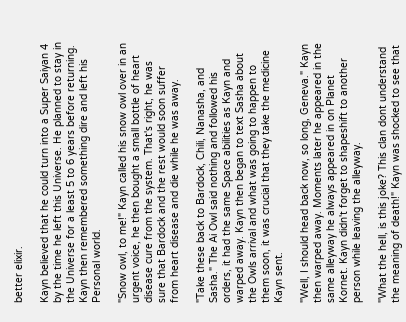better elixir.

Kayn believed that he could turn into a Super Saiyan 4 by the time he left this Universe. He planned to stay in the Universe for a least 5 to 6 years before returning. Kayn then remembered something dire and left his Personal world.

"Snow owl, to me!" Kayn called his snow owl over in an urgent voice, he then bought a small bottle of heart disease cure from the system. That's right, he was sure that Bardock and the rest would soon suffer from heart disease and die while he was away.

"Take these back to Bardock, Chili, Nanasha, and Sasha." The Ai Owl said nothing and followed his orders, it had the same Space abilities as Kayn and warped away. Kayn then began to text Sasha about the Owls arrival and what was going to happen to them soon, it was crucial that they take the medicine Kayn sent.

"Well, I should head back now, so long, Geneva." Kayn then warped away. Moments later he appeared in the same alleyway he always appeared in on Planet Kornet. Kayn didn't forget to shapeshift to another person while leaving the alleyway.

"What the hell, is this joke? This clan dont understand the meaning of death!" Kayn was shocked to see that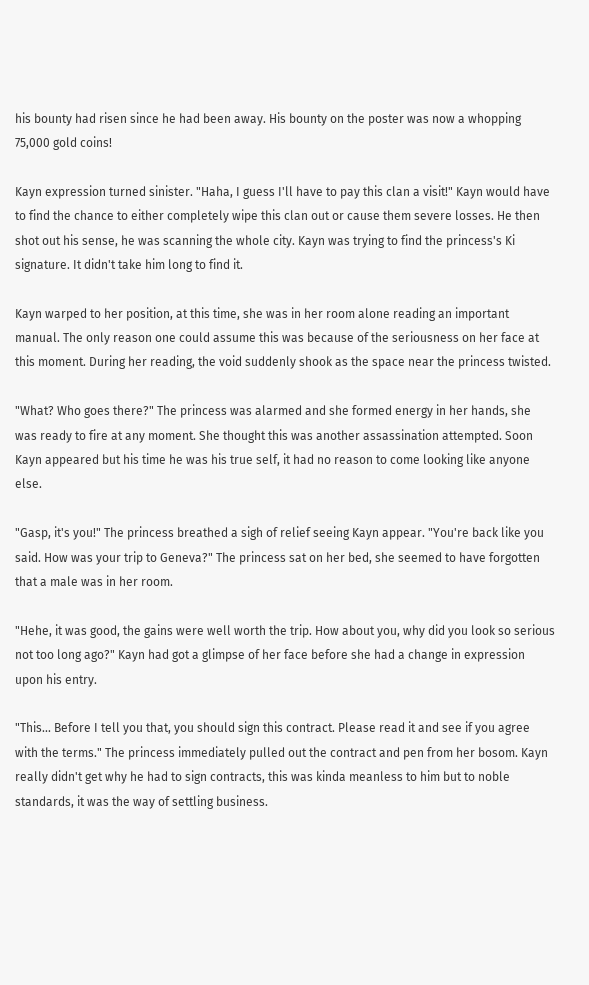his bounty had risen since he had been away. His bounty on the poster was now a whopping 75,000 gold coins!

Kayn expression turned sinister. "Haha, I guess I'll have to pay this clan a visit!" Kayn would have to find the chance to either completely wipe this clan out or cause them severe losses. He then shot out his sense, he was scanning the whole city. Kayn was trying to find the princess's Ki signature. It didn't take him long to find it.

Kayn warped to her position, at this time, she was in her room alone reading an important manual. The only reason one could assume this was because of the seriousness on her face at this moment. During her reading, the void suddenly shook as the space near the princess twisted.

"What? Who goes there?" The princess was alarmed and she formed energy in her hands, she was ready to fire at any moment. She thought this was another assassination attempted. Soon Kayn appeared but his time he was his true self, it had no reason to come looking like anyone else.

"Gasp, it's you!" The princess breathed a sigh of relief seeing Kayn appear. "You're back like you said. How was your trip to Geneva?" The princess sat on her bed, she seemed to have forgotten that a male was in her room.

"Hehe, it was good, the gains were well worth the trip. How about you, why did you look so serious not too long ago?" Kayn had got a glimpse of her face before she had a change in expression upon his entry.

"This... Before I tell you that, you should sign this contract. Please read it and see if you agree with the terms." The princess immediately pulled out the contract and pen from her bosom. Kayn really didn't get why he had to sign contracts, this was kinda meanless to him but to noble standards, it was the way of settling business.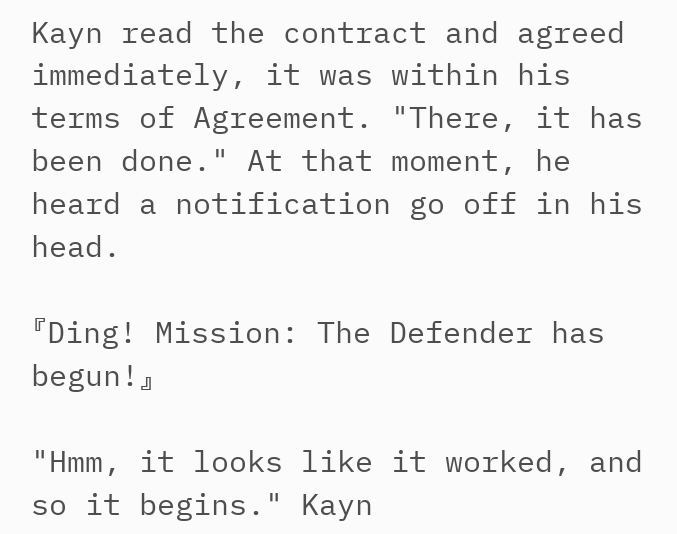Kayn read the contract and agreed immediately, it was within his terms of Agreement. "There, it has been done." At that moment, he heard a notification go off in his head.

『Ding! Mission: The Defender has begun!』

"Hmm, it looks like it worked, and so it begins." Kayn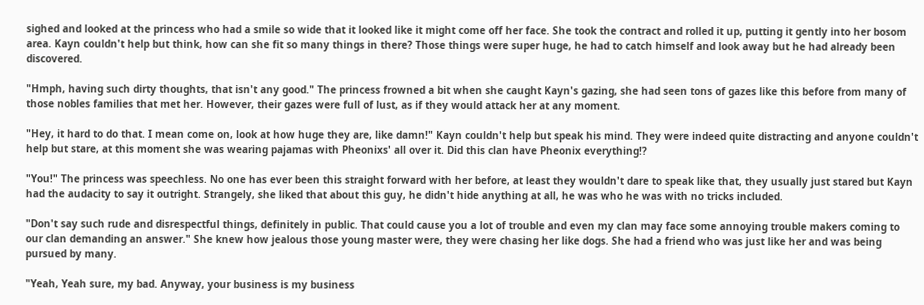sighed and looked at the princess who had a smile so wide that it looked like it might come off her face. She took the contract and rolled it up, putting it gently into her bosom area. Kayn couldn't help but think, how can she fit so many things in there? Those things were super huge, he had to catch himself and look away but he had already been discovered.

"Hmph, having such dirty thoughts, that isn't any good." The princess frowned a bit when she caught Kayn's gazing, she had seen tons of gazes like this before from many of those nobles families that met her. However, their gazes were full of lust, as if they would attack her at any moment.

"Hey, it hard to do that. I mean come on, look at how huge they are, like damn!" Kayn couldn't help but speak his mind. They were indeed quite distracting and anyone couldn't help but stare, at this moment she was wearing pajamas with Pheonixs' all over it. Did this clan have Pheonix everything!?

"You!" The princess was speechless. No one has ever been this straight forward with her before, at least they wouldn't dare to speak like that, they usually just stared but Kayn had the audacity to say it outright. Strangely, she liked that about this guy, he didn't hide anything at all, he was who he was with no tricks included.

"Don't say such rude and disrespectful things, definitely in public. That could cause you a lot of trouble and even my clan may face some annoying trouble makers coming to our clan demanding an answer." She knew how jealous those young master were, they were chasing her like dogs. She had a friend who was just like her and was being pursued by many.

"Yeah, Yeah sure, my bad. Anyway, your business is my business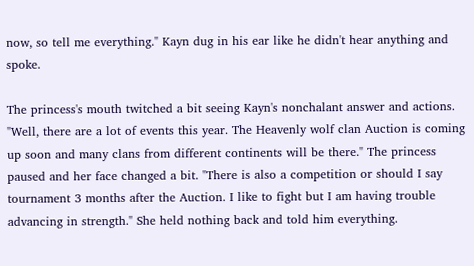now, so tell me everything." Kayn dug in his ear like he didn't hear anything and spoke.

The princess's mouth twitched a bit seeing Kayn's nonchalant answer and actions. "Well, there are a lot of events this year. The Heavenly wolf clan Auction is coming up soon and many clans from different continents will be there." The princess paused and her face changed a bit. "There is also a competition or should I say tournament 3 months after the Auction. I like to fight but I am having trouble advancing in strength." She held nothing back and told him everything.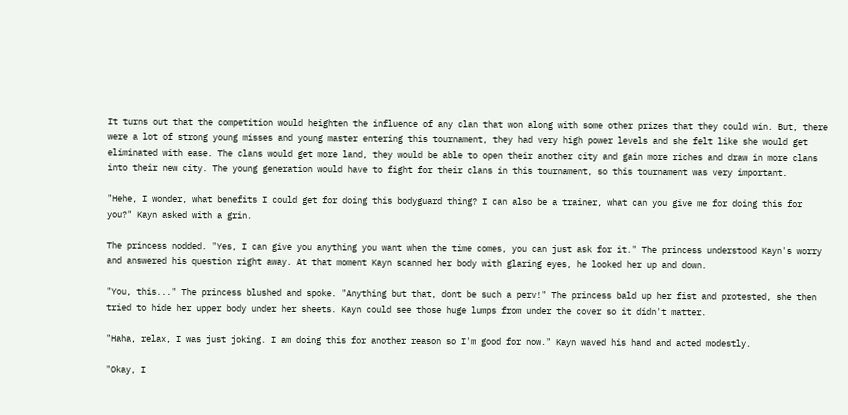It turns out that the competition would heighten the influence of any clan that won along with some other prizes that they could win. But, there were a lot of strong young misses and young master entering this tournament, they had very high power levels and she felt like she would get eliminated with ease. The clans would get more land, they would be able to open their another city and gain more riches and draw in more clans into their new city. The young generation would have to fight for their clans in this tournament, so this tournament was very important.

"Hehe, I wonder, what benefits I could get for doing this bodyguard thing? I can also be a trainer, what can you give me for doing this for you?" Kayn asked with a grin.

The princess nodded. "Yes, I can give you anything you want when the time comes, you can just ask for it." The princess understood Kayn's worry and answered his question right away. At that moment Kayn scanned her body with glaring eyes, he looked her up and down.

"You, this..." The princess blushed and spoke. "Anything but that, dont be such a perv!" The princess bald up her fist and protested, she then tried to hide her upper body under her sheets. Kayn could see those huge lumps from under the cover so it didn't matter.

"Haha, relax, I was just joking. I am doing this for another reason so I'm good for now." Kayn waved his hand and acted modestly.

"Okay, I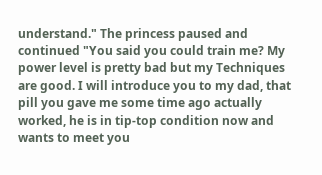understand." The princess paused and continued "You said you could train me? My power level is pretty bad but my Techniques are good. I will introduce you to my dad, that pill you gave me some time ago actually worked, he is in tip-top condition now and wants to meet you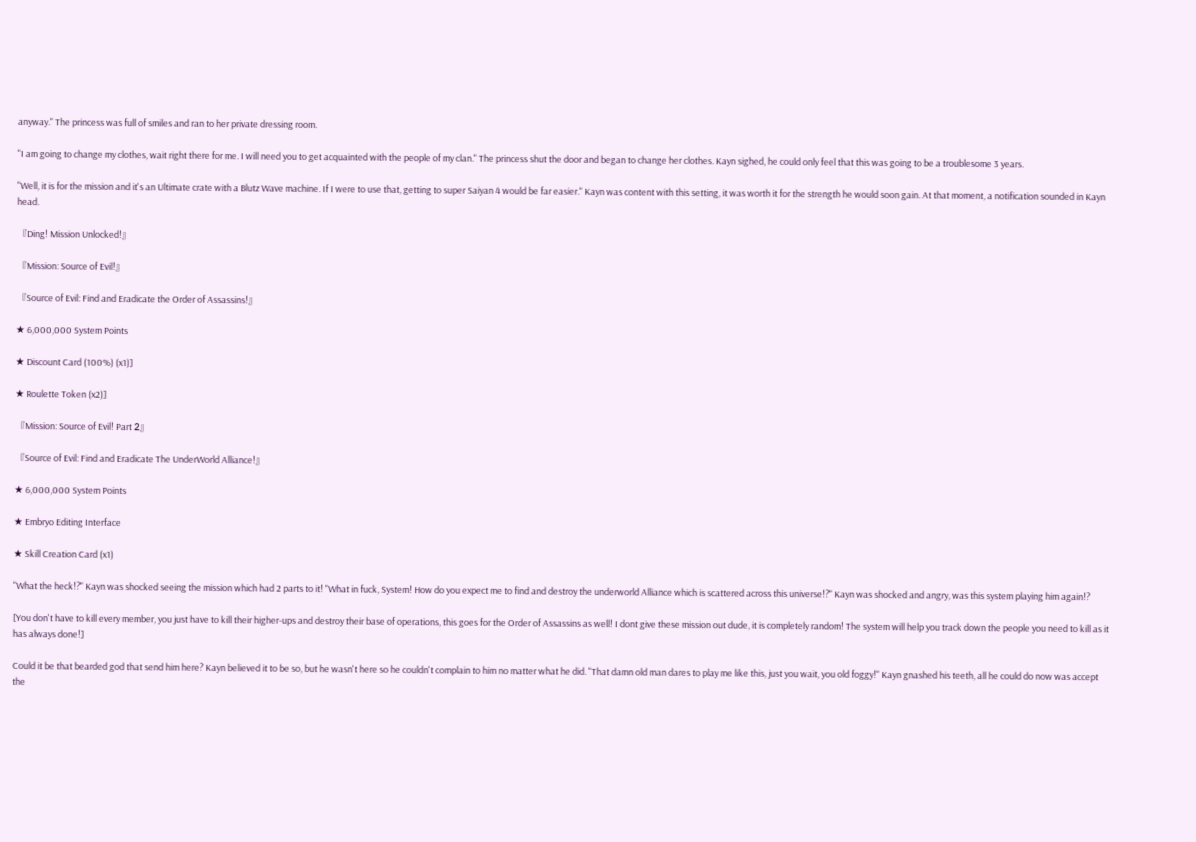anyway." The princess was full of smiles and ran to her private dressing room.

"I am going to change my clothes, wait right there for me. I will need you to get acquainted with the people of my clan." The princess shut the door and began to change her clothes. Kayn sighed, he could only feel that this was going to be a troublesome 3 years.

"Well, it is for the mission and it's an Ultimate crate with a Blutz Wave machine. If I were to use that, getting to super Saiyan 4 would be far easier." Kayn was content with this setting, it was worth it for the strength he would soon gain. At that moment, a notification sounded in Kayn head.

『Ding! Mission Unlocked!』

『Mission: Source of Evil!』

『Source of Evil: Find and Eradicate the Order of Assassins!』

★ 6,000,000 System Points

★ Discount Card (100%) (x1)]

★ Roulette Token (x2)]

『Mission: Source of Evil! Part 2』

『Source of Evil: Find and Eradicate The UnderWorld Alliance!』

★ 6,000,000 System Points

★ Embryo Editing Interface

★ Skill Creation Card (x1)

"What the heck!?" Kayn was shocked seeing the mission which had 2 parts to it! "What in fuck, System! How do you expect me to find and destroy the underworld Alliance which is scattered across this universe!?" Kayn was shocked and angry, was this system playing him again!?

[You don't have to kill every member, you just have to kill their higher-ups and destroy their base of operations, this goes for the Order of Assassins as well! I dont give these mission out dude, it is completely random! The system will help you track down the people you need to kill as it has always done!]

Could it be that bearded god that send him here? Kayn believed it to be so, but he wasn't here so he couldn't complain to him no matter what he did. "That damn old man dares to play me like this, just you wait, you old foggy!" Kayn gnashed his teeth, all he could do now was accept the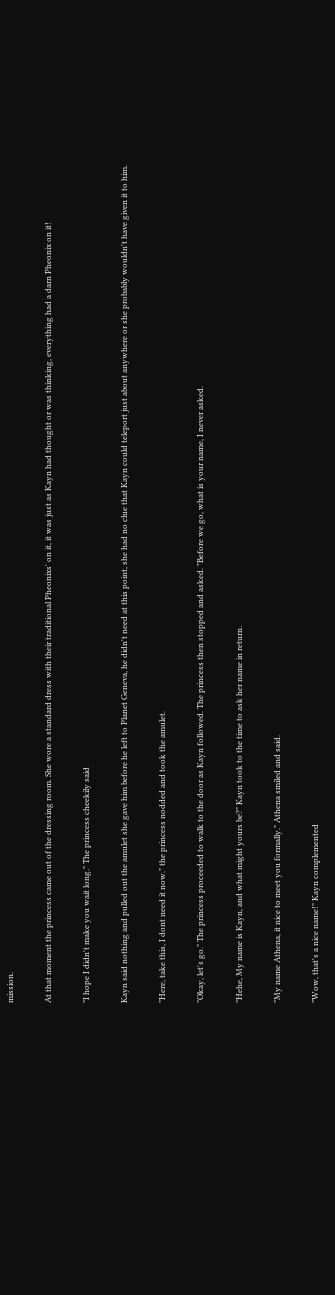mission.

At that moment the princess came out of the dressing room. She wore a standard dress with their traditional Pheonixs' on it, it was just as Kayn had thought or was thinking, everything had a darn Pheonix on it!

"I hope I didn't make you wait long." The princess cheekily said

Kayn said nothing and pulled out the amulet she gave him before he left to Planet Geneva, he didn't need at this point, she had no clue that Kayn could teleport just about anywhere or she probably wouldn't have given it to him.

"Here, take this, I dont need it now." the princess nodded and took the amulet.

"Okay, let's go." The princess proceeded to walk to the door as Kayn followed. The princess then stopped and asked. "Before we go, what is your name, I never asked.

"Hehe, My name is Kayn, and what might yours be?" Kayn took to the time to ask her name in return.

"My name Athena, it nice to meet you formally." Athena smiled and said.

"Wow, that's a nice name!" Kayn complemented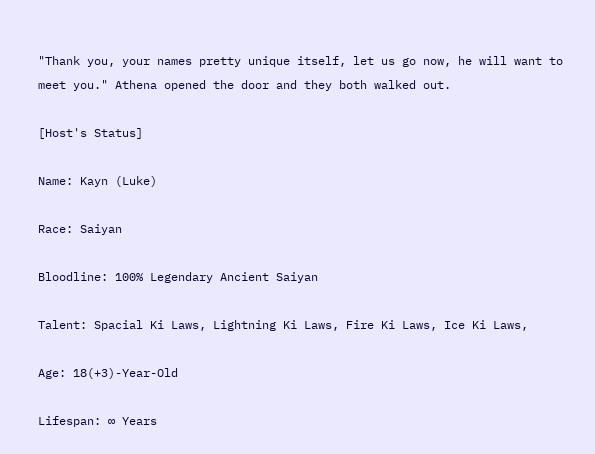"Thank you, your names pretty unique itself, let us go now, he will want to meet you." Athena opened the door and they both walked out.

[Host's Status]

Name: Kayn (Luke)

Race: Saiyan

Bloodline: 100% Legendary Ancient Saiyan

Talent: Spacial Ki Laws, Lightning Ki Laws, Fire Ki Laws, Ice Ki Laws,

Age: 18(+3)-Year-Old

Lifespan: ∞ Years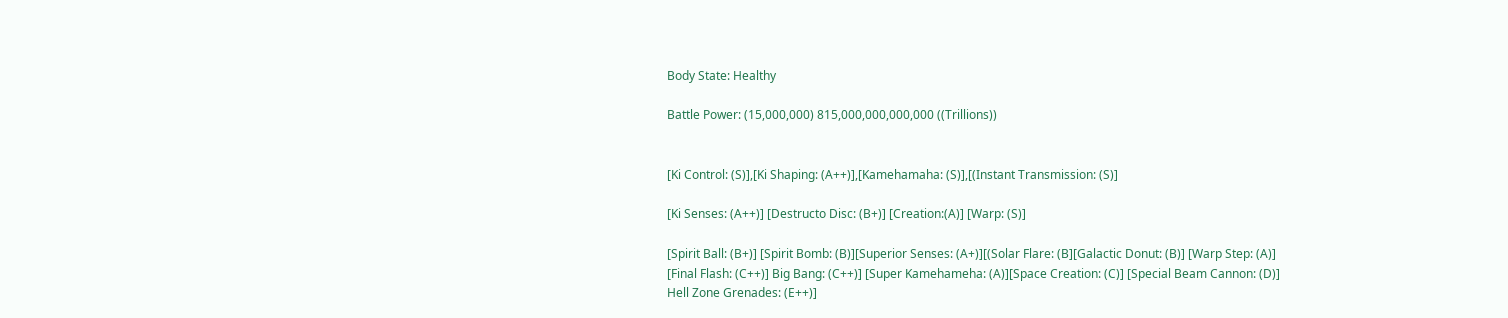Body State: Healthy

Battle Power: (15,000,000) 815,000,000,000,000 ((Trillions))


[Ki Control: (S)],[Ki Shaping: (A++)],[Kamehamaha: (S)],[(Instant Transmission: (S)]

[Ki Senses: (A++)] [Destructo Disc: (B+)] [Creation:(A)] [Warp: (S)]

[Spirit Ball: (B+)] [Spirit Bomb: (B)][Superior Senses: (A+)][(Solar Flare: (B][Galactic Donut: (B)] [Warp Step: (A)] [Final Flash: (C++)] Big Bang: (C++)] [Super Kamehameha: (A)][Space Creation: (C)] [Special Beam Cannon: (D)] Hell Zone Grenades: (E++)]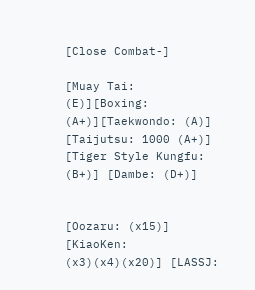[Close Combat-]

[Muay Tai: (E)][Boxing: (A+)][Taekwondo: (A)] [Taijutsu: 1000 (A+)] [Tiger Style Kungfu: (B+)] [Dambe: (D+)]


[Oozaru: (x15)] [KiaoKen: (x3)(x4)(x20)] [LASSJ: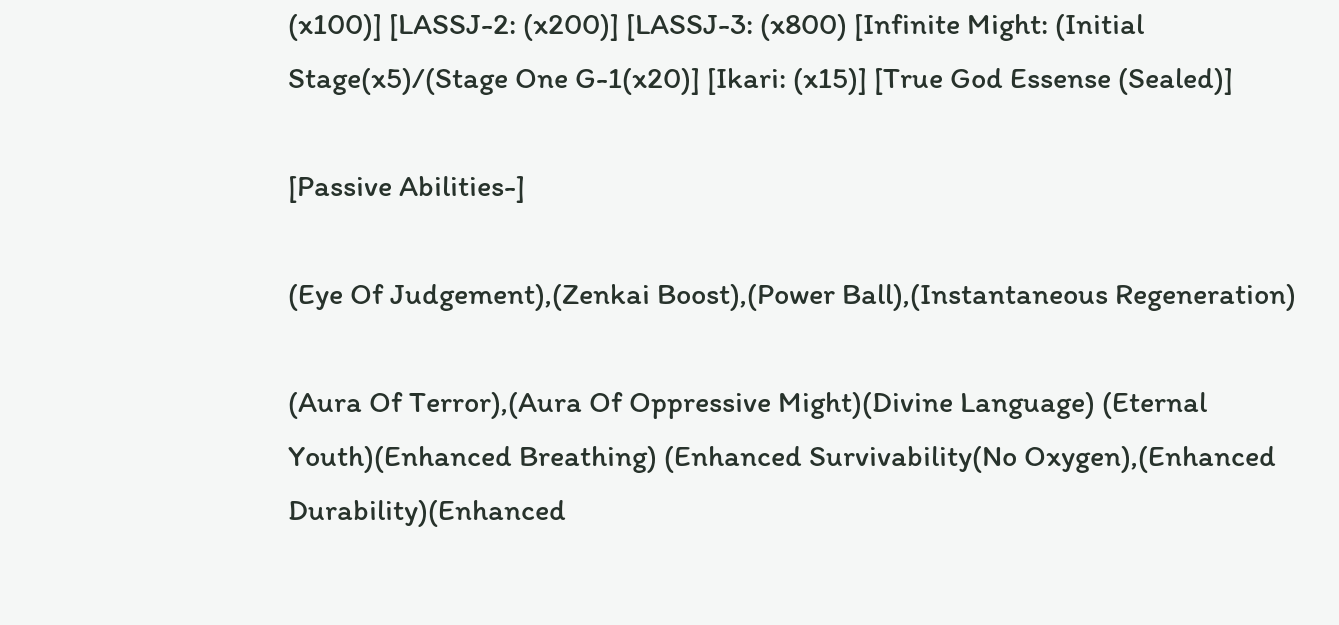(x100)] [LASSJ-2: (x200)] [LASSJ-3: (x800) [Infinite Might: (Initial Stage(x5)/(Stage One G-1(x20)] [Ikari: (x15)] [True God Essense (Sealed)]

[Passive Abilities-]

(Eye Of Judgement),(Zenkai Boost),(Power Ball),(Instantaneous Regeneration)

(Aura Of Terror),(Aura Of Oppressive Might)(Divine Language) (Eternal Youth)(Enhanced Breathing) (Enhanced Survivability(No Oxygen),(Enhanced Durability)(Enhanced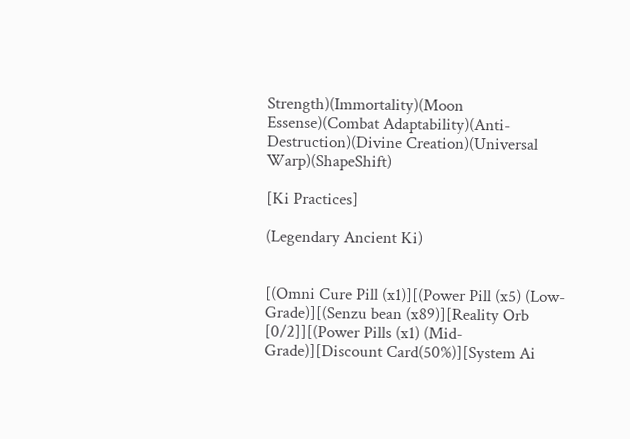Strength)(Immortality)(Moon Essense)(Combat Adaptability)(Anti-Destruction)(Divine Creation)(Universal Warp)(ShapeShift)

[Ki Practices]

(Legendary Ancient Ki)


[(Omni Cure Pill (x1)][(Power Pill (x5) (Low-Grade)][(Senzu bean (x89)][Reality Orb [0/2]][(Power Pills (x1) (Mid-Grade)][Discount Card(50%)][System Ai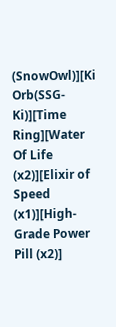(SnowOwl)][Ki Orb(SSG-Ki)][Time Ring][Water Of Life (x2)][Elixir of Speed (x1)][High-Grade Power Pill (x2)]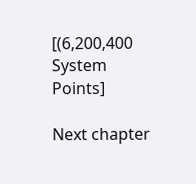[(6,200,400 System Points]

Next chapter